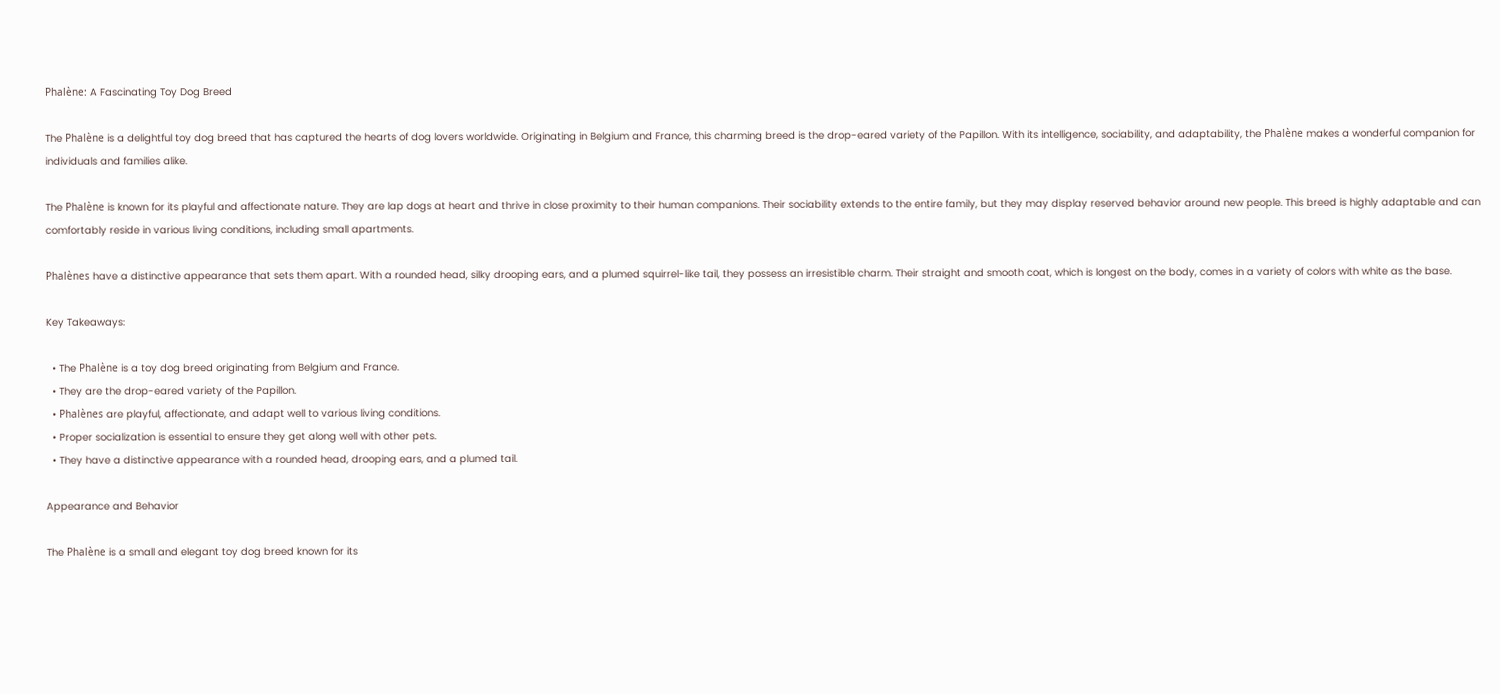Phalène: A Fascinating Toy Dog Breed

The Phalène is a delightful toy dog breed that has captured the hearts of dog lovers worldwide. Originating in Belgium and France, this charming breed is the drop-eared variety of the Papillon. With its intelligence, sociability, and adaptability, the Phalène makes a wonderful companion for individuals and families alike.

The Phalène is known for its playful and affectionate nature. They are lap dogs at heart and thrive in close proximity to their human companions. Their sociability extends to the entire family, but they may display reserved behavior around new people. This breed is highly adaptable and can comfortably reside in various living conditions, including small apartments.

Phalènes have a distinctive appearance that sets them apart. With a rounded head, silky drooping ears, and a plumed squirrel-like tail, they possess an irresistible charm. Their straight and smooth coat, which is longest on the body, comes in a variety of colors with white as the base.

Key Takeaways:

  • The Phalène is a toy dog breed originating from Belgium and France.
  • They are the drop-eared variety of the Papillon.
  • Phalènes are playful, affectionate, and adapt well to various living conditions.
  • Proper socialization is essential to ensure they get along well with other pets.
  • They have a distinctive appearance with a rounded head, drooping ears, and a plumed tail.

Appearance and Behavior

The Phalène is a small and elegant toy dog breed known for its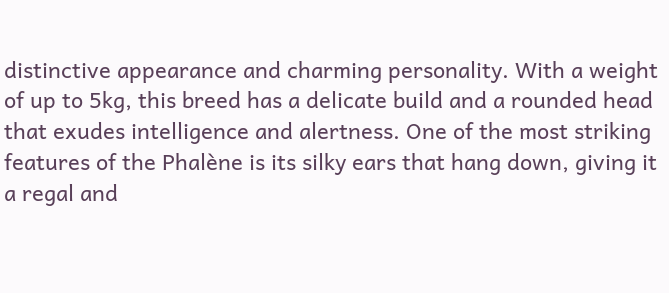distinctive appearance and charming personality. With a weight of up to 5kg, this breed has a delicate build and a rounded head that exudes intelligence and alertness. One of the most striking features of the Phalène is its silky ears that hang down, giving it a regal and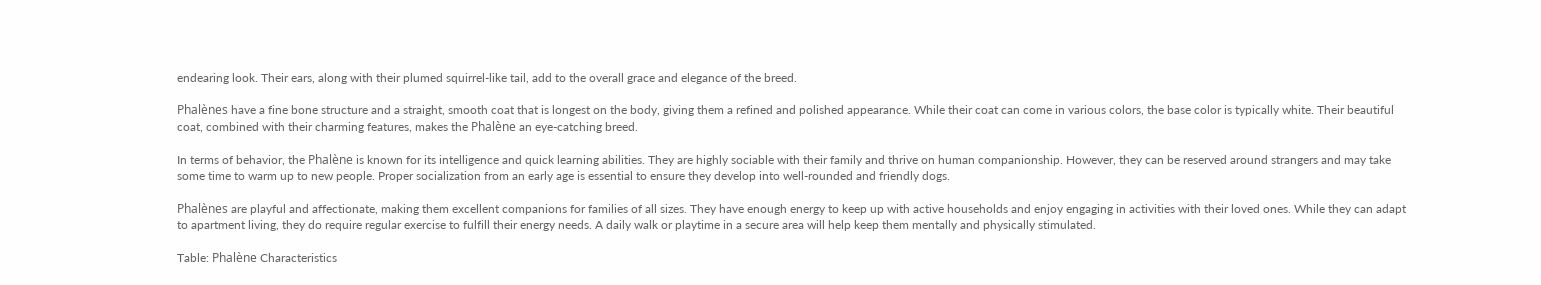endearing look. Their ears, along with their plumed squirrel-like tail, add to the overall grace and elegance of the breed.

Phalènes have a fine bone structure and a straight, smooth coat that is longest on the body, giving them a refined and polished appearance. While their coat can come in various colors, the base color is typically white. Their beautiful coat, combined with their charming features, makes the Phalène an eye-catching breed.

In terms of behavior, the Phalène is known for its intelligence and quick learning abilities. They are highly sociable with their family and thrive on human companionship. However, they can be reserved around strangers and may take some time to warm up to new people. Proper socialization from an early age is essential to ensure they develop into well-rounded and friendly dogs.

Phalènes are playful and affectionate, making them excellent companions for families of all sizes. They have enough energy to keep up with active households and enjoy engaging in activities with their loved ones. While they can adapt to apartment living, they do require regular exercise to fulfill their energy needs. A daily walk or playtime in a secure area will help keep them mentally and physically stimulated.

Table: Phalène Characteristics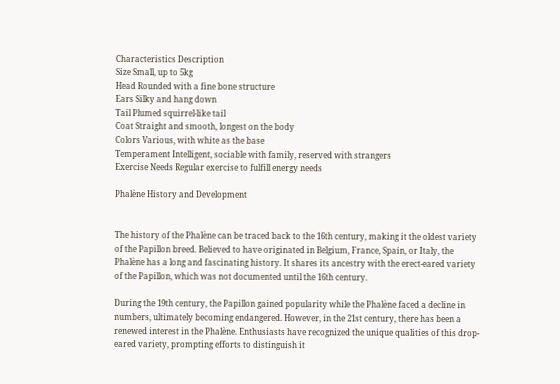Characteristics Description
Size Small, up to 5kg
Head Rounded with a fine bone structure
Ears Silky and hang down
Tail Plumed squirrel-like tail
Coat Straight and smooth, longest on the body
Colors Various, with white as the base
Temperament Intelligent, sociable with family, reserved with strangers
Exercise Needs Regular exercise to fulfill energy needs

Phalène History and Development


The history of the Phalène can be traced back to the 16th century, making it the oldest variety of the Papillon breed. Believed to have originated in Belgium, France, Spain, or Italy, the Phalène has a long and fascinating history. It shares its ancestry with the erect-eared variety of the Papillon, which was not documented until the 16th century.

During the 19th century, the Papillon gained popularity while the Phalène faced a decline in numbers, ultimately becoming endangered. However, in the 21st century, there has been a renewed interest in the Phalène. Enthusiasts have recognized the unique qualities of this drop-eared variety, prompting efforts to distinguish it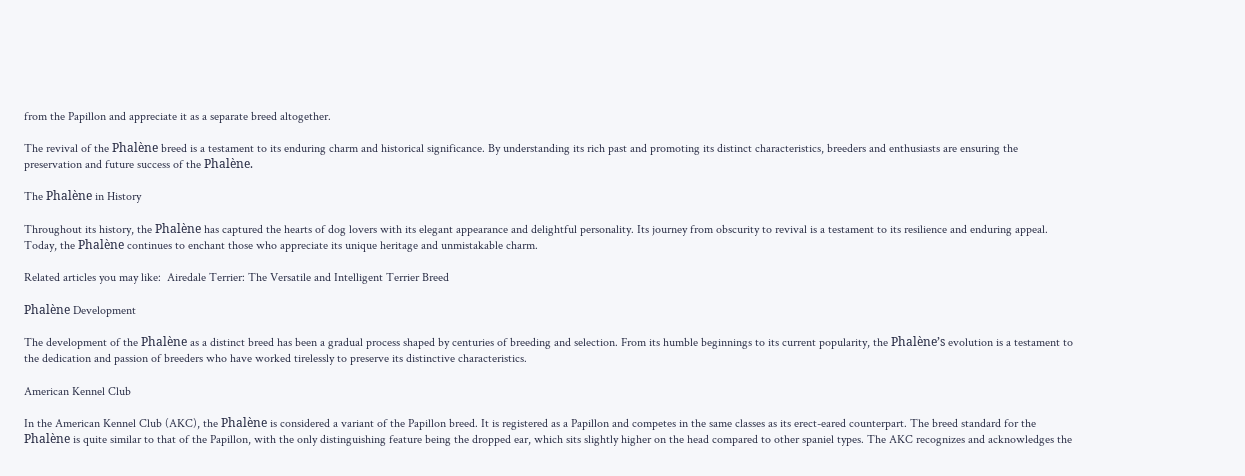from the Papillon and appreciate it as a separate breed altogether.

The revival of the Phalène breed is a testament to its enduring charm and historical significance. By understanding its rich past and promoting its distinct characteristics, breeders and enthusiasts are ensuring the preservation and future success of the Phalène.

The Phalène in History

Throughout its history, the Phalène has captured the hearts of dog lovers with its elegant appearance and delightful personality. Its journey from obscurity to revival is a testament to its resilience and enduring appeal. Today, the Phalène continues to enchant those who appreciate its unique heritage and unmistakable charm.

Related articles you may like:  Airedale Terrier: The Versatile and Intelligent Terrier Breed

Phalène Development

The development of the Phalène as a distinct breed has been a gradual process shaped by centuries of breeding and selection. From its humble beginnings to its current popularity, the Phalène’s evolution is a testament to the dedication and passion of breeders who have worked tirelessly to preserve its distinctive characteristics.

American Kennel Club

In the American Kennel Club (AKC), the Phalène is considered a variant of the Papillon breed. It is registered as a Papillon and competes in the same classes as its erect-eared counterpart. The breed standard for the Phalène is quite similar to that of the Papillon, with the only distinguishing feature being the dropped ear, which sits slightly higher on the head compared to other spaniel types. The AKC recognizes and acknowledges the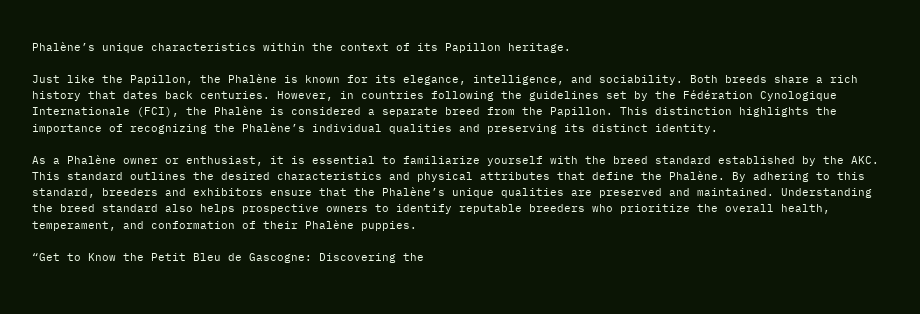Phalène’s unique characteristics within the context of its Papillon heritage.

Just like the Papillon, the Phalène is known for its elegance, intelligence, and sociability. Both breeds share a rich history that dates back centuries. However, in countries following the guidelines set by the Fédération Cynologique Internationale (FCI), the Phalène is considered a separate breed from the Papillon. This distinction highlights the importance of recognizing the Phalène’s individual qualities and preserving its distinct identity.

As a Phalène owner or enthusiast, it is essential to familiarize yourself with the breed standard established by the AKC. This standard outlines the desired characteristics and physical attributes that define the Phalène. By adhering to this standard, breeders and exhibitors ensure that the Phalène’s unique qualities are preserved and maintained. Understanding the breed standard also helps prospective owners to identify reputable breeders who prioritize the overall health, temperament, and conformation of their Phalène puppies.

“Get to Know the Petit Bleu de Gascogne: Discovering the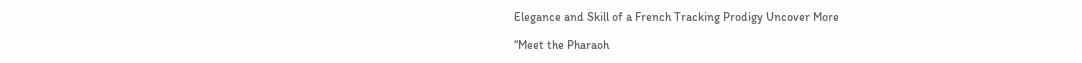Elegance and Skill of a French Tracking Prodigy Uncover More

“Meet the Pharaoh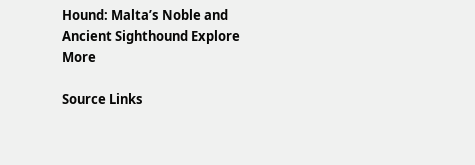Hound: Malta’s Noble and Ancient Sighthound Explore More

Source Links